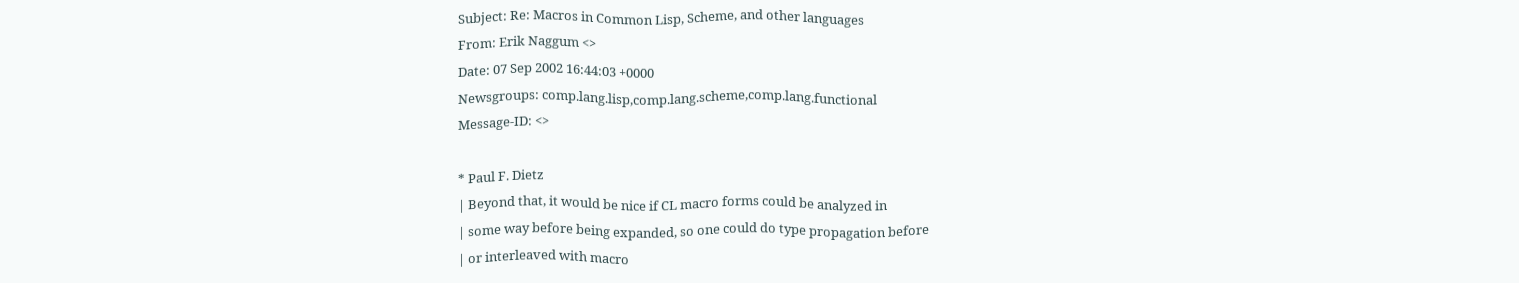Subject: Re: Macros in Common Lisp, Scheme, and other languages
From: Erik Naggum <>
Date: 07 Sep 2002 16:44:03 +0000
Newsgroups: comp.lang.lisp,comp.lang.scheme,comp.lang.functional
Message-ID: <>

* Paul F. Dietz
| Beyond that, it would be nice if CL macro forms could be analyzed in
| some way before being expanded, so one could do type propagation before
| or interleaved with macro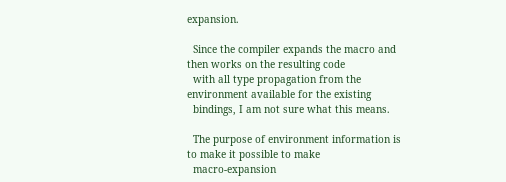expansion.

  Since the compiler expands the macro and then works on the resulting code
  with all type propagation from the environment available for the existing
  bindings, I am not sure what this means.

  The purpose of environment information is to make it possible to make
  macro-expansion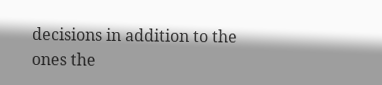decisions in addition to the ones the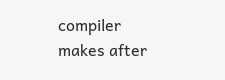compiler makes after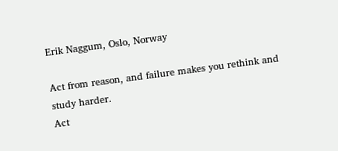Erik Naggum, Oslo, Norway

Act from reason, and failure makes you rethink and study harder.
Act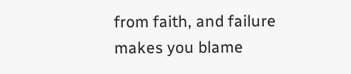from faith, and failure makes you blame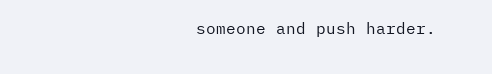someone and push harder.